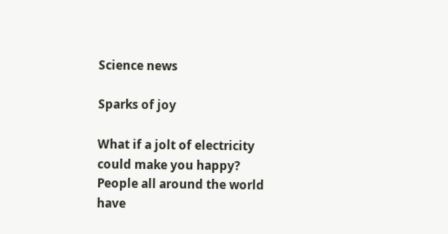Science news

Sparks of joy

What if a jolt of electricity could make you happy? People all around the world have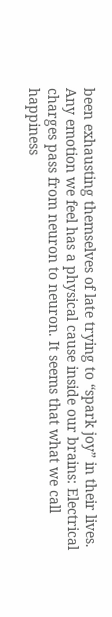been exhausting themselves of late trying to “spark joy” in their lives. Any emotion we feel has a physical cause inside our brains: Electrical charges pass from neuron to neuron. It seems that what we call happiness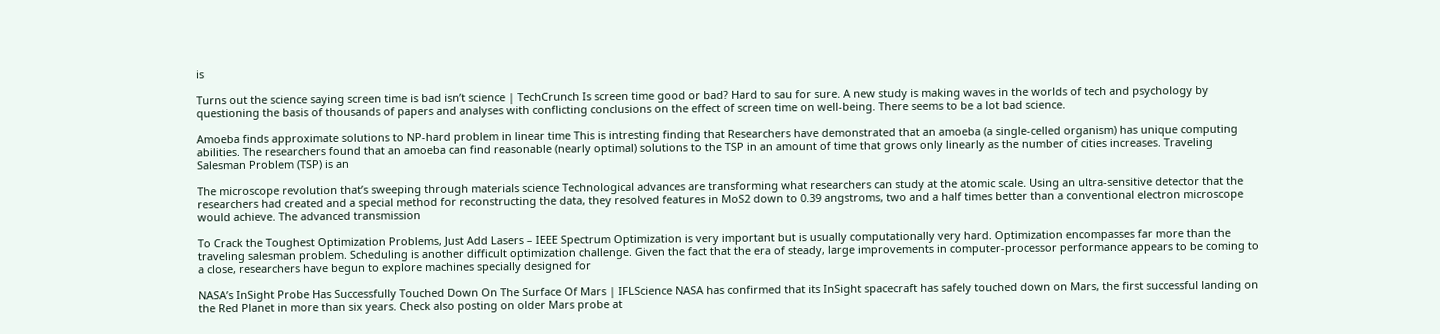is

Turns out the science saying screen time is bad isn’t science | TechCrunch Is screen time good or bad? Hard to sau for sure. A new study is making waves in the worlds of tech and psychology by questioning the basis of thousands of papers and analyses with conflicting conclusions on the effect of screen time on well-being. There seems to be a lot bad science.

Amoeba finds approximate solutions to NP-hard problem in linear time This is intresting finding that Researchers have demonstrated that an amoeba (a single-celled organism) has unique computing abilities. The researchers found that an amoeba can find reasonable (nearly optimal) solutions to the TSP in an amount of time that grows only linearly as the number of cities increases. Traveling Salesman Problem (TSP) is an

The microscope revolution that’s sweeping through materials science Technological advances are transforming what researchers can study at the atomic scale. Using an ultra-sensitive detector that the researchers had created and a special method for reconstructing the data, they resolved features in MoS2 down to 0.39 angstroms, two and a half times better than a conventional electron microscope would achieve. The advanced transmission

To Crack the Toughest Optimization Problems, Just Add Lasers – IEEE Spectrum Optimization is very important but is usually computationally very hard. Optimization encompasses far more than the traveling salesman problem. Scheduling is another difficult optimization challenge. Given the fact that the era of steady, large improvements in computer-processor performance appears to be coming to a close, researchers have begun to explore machines specially designed for

NASA’s InSight Probe Has Successfully Touched Down On The Surface Of Mars | IFLScience NASA has confirmed that its InSight spacecraft has safely touched down on Mars, the first successful landing on the Red Planet in more than six years. Check also posting on older Mars probe at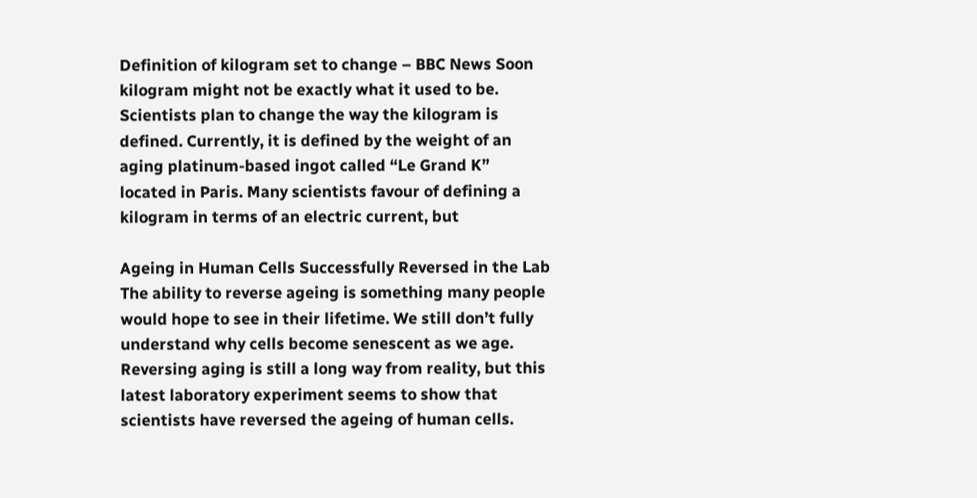Definition of kilogram set to change – BBC News Soon kilogram might not be exactly what it used to be. Scientists plan to change the way the kilogram is defined. Currently, it is defined by the weight of an aging platinum-based ingot called “Le Grand K” located in Paris. Many scientists favour of defining a kilogram in terms of an electric current, but

Ageing in Human Cells Successfully Reversed in the Lab The ability to reverse ageing is something many people would hope to see in their lifetime. We still don’t fully understand why cells become senescent as we age. Reversing aging is still a long way from reality, but this latest laboratory experiment seems to show that scientists have reversed the ageing of human cells.